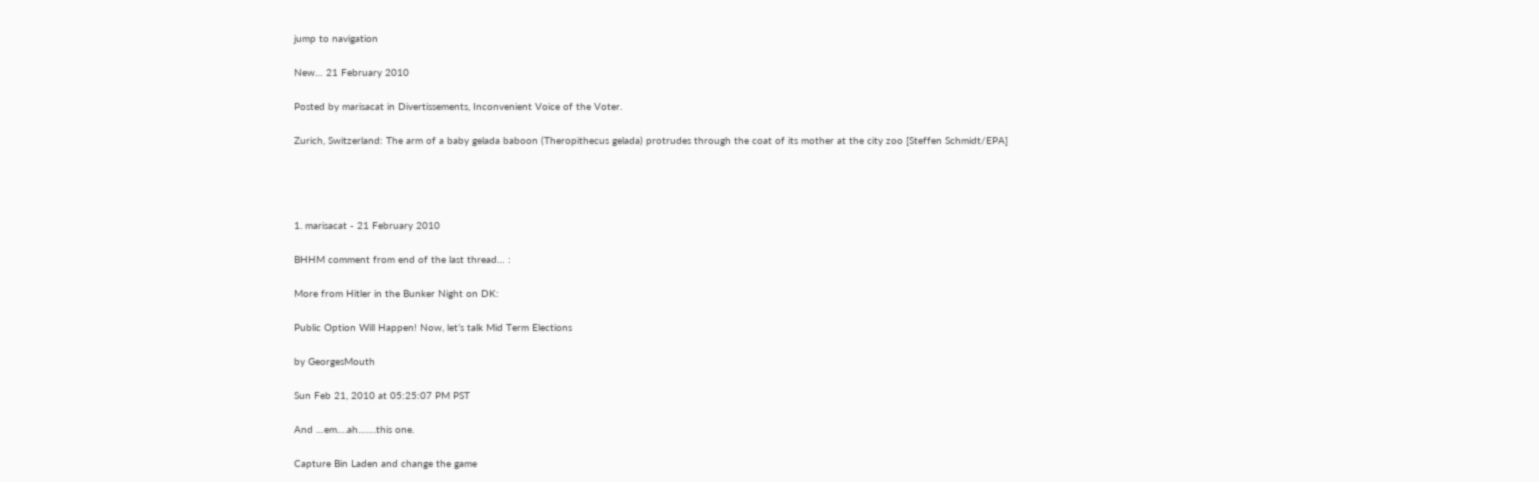jump to navigation

New… 21 February 2010

Posted by marisacat in Divertissements, Inconvenient Voice of the Voter.

Zurich, Switzerland: The arm of a baby gelada baboon (Theropithecus gelada) protrudes through the coat of its mother at the city zoo [Steffen Schmidt/EPA]




1. marisacat - 21 February 2010

BHHM comment from end of the last thread… :

More from Hitler in the Bunker Night on DK:

Public Option Will Happen! Now, let’s talk Mid Term Elections

by GeorgesMouth

Sun Feb 21, 2010 at 05:25:07 PM PST

And …em….ah…….this one.

Capture Bin Laden and change the game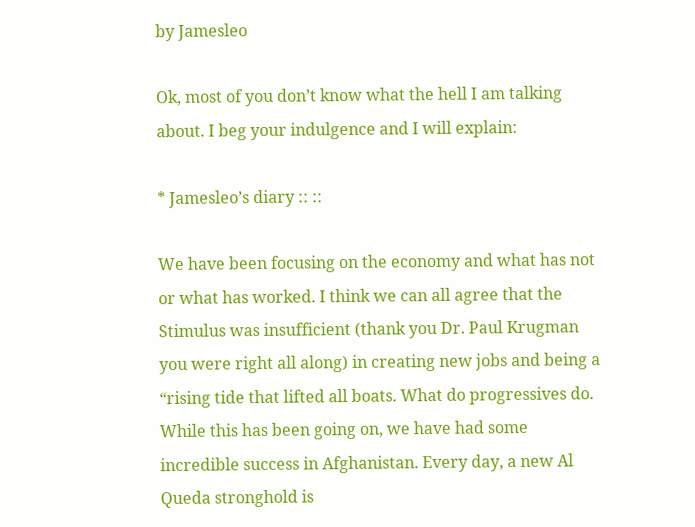by Jamesleo

Ok, most of you don’t know what the hell I am talking about. I beg your indulgence and I will explain:

* Jamesleo’s diary :: ::

We have been focusing on the economy and what has not or what has worked. I think we can all agree that the Stimulus was insufficient (thank you Dr. Paul Krugman you were right all along) in creating new jobs and being a “rising tide that lifted all boats. What do progressives do.
While this has been going on, we have had some incredible success in Afghanistan. Every day, a new Al Queda stronghold is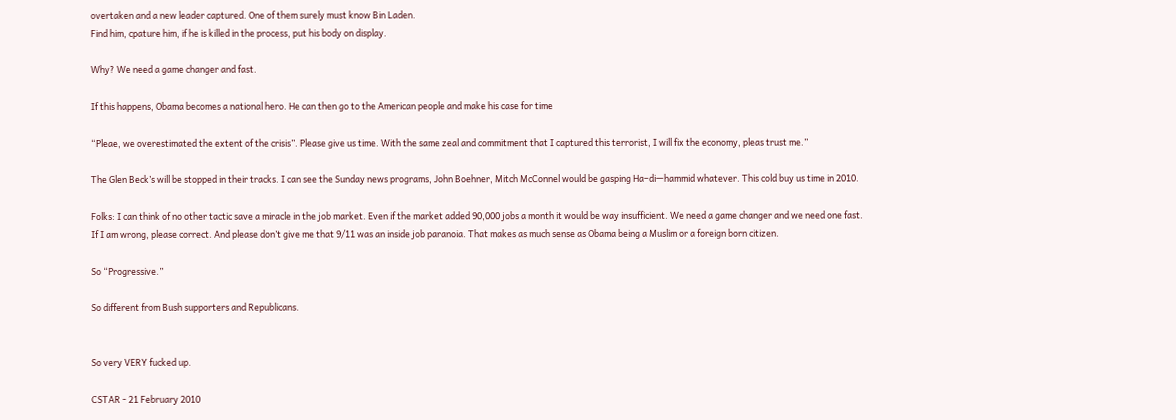overtaken and a new leader captured. One of them surely must know Bin Laden.
Find him, cpature him, if he is killed in the process, put his body on display.

Why? We need a game changer and fast.

If this happens, Obama becomes a national hero. He can then go to the American people and make his case for time

“Pleae, we overestimated the extent of the crisis”. Please give us time. With the same zeal and commitment that I captured this terrorist, I will fix the economy, pleas trust me.”

The Glen Beck’s will be stopped in their tracks. I can see the Sunday news programs, John Boehner, Mitch McConnel would be gasping Ha–di—hammid whatever. This cold buy us time in 2010.

Folks: I can think of no other tactic save a miracle in the job market. Even if the market added 90,000 jobs a month it would be way insufficient. We need a game changer and we need one fast.
If I am wrong, please correct. And please don’t give me that 9/11 was an inside job paranoia. That makes as much sense as Obama being a Muslim or a foreign born citizen.

So “Progressive.”

So different from Bush supporters and Republicans.


So very VERY fucked up.

CSTAR - 21 February 2010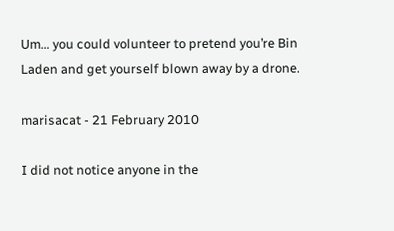Um… you could volunteer to pretend you’re Bin Laden and get yourself blown away by a drone.

marisacat - 21 February 2010

I did not notice anyone in the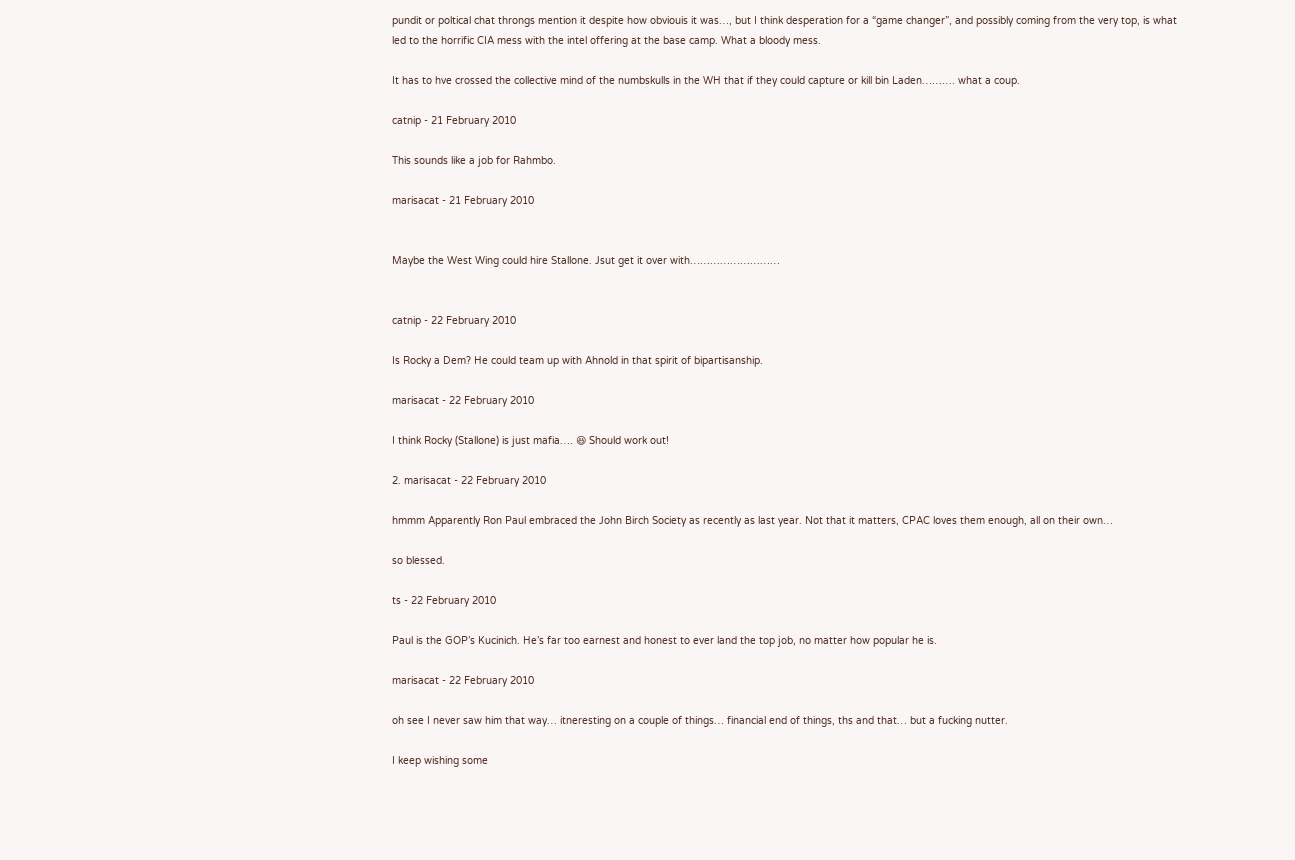pundit or poltical chat throngs mention it despite how obviouis it was…, but I think desperation for a “game changer”, and possibly coming from the very top, is what led to the horrific CIA mess with the intel offering at the base camp. What a bloody mess.

It has to hve crossed the collective mind of the numbskulls in the WH that if they could capture or kill bin Laden………. what a coup.

catnip - 21 February 2010

This sounds like a job for Rahmbo.

marisacat - 21 February 2010


Maybe the West Wing could hire Stallone. Jsut get it over with………………………


catnip - 22 February 2010

Is Rocky a Dem? He could team up with Ahnold in that spirit of bipartisanship.

marisacat - 22 February 2010

I think Rocky (Stallone) is just mafia…. 😆 Should work out!

2. marisacat - 22 February 2010

hmmm Apparently Ron Paul embraced the John Birch Society as recently as last year. Not that it matters, CPAC loves them enough, all on their own…

so blessed.

ts - 22 February 2010

Paul is the GOP’s Kucinich. He’s far too earnest and honest to ever land the top job, no matter how popular he is.

marisacat - 22 February 2010

oh see I never saw him that way… itneresting on a couple of things… financial end of things, ths and that… but a fucking nutter.

I keep wishing some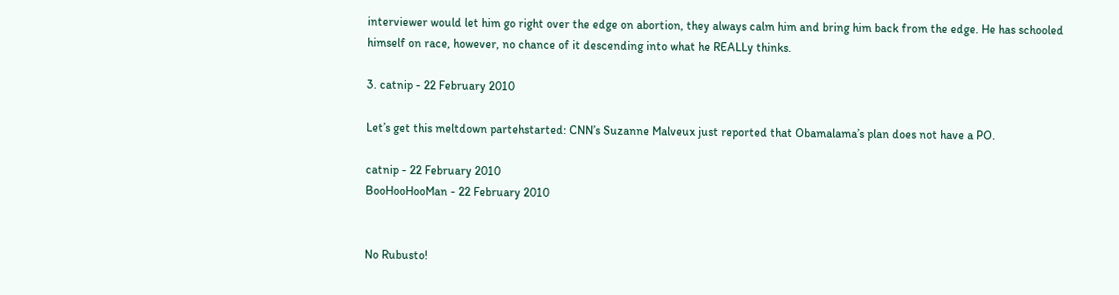interviewer would let him go right over the edge on abortion, they always calm him and bring him back from the edge. He has schooled himself on race, however, no chance of it descending into what he REALLy thinks.

3. catnip - 22 February 2010

Let’s get this meltdown partehstarted: CNN’s Suzanne Malveux just reported that Obamalama’s plan does not have a PO.

catnip - 22 February 2010
BooHooHooMan - 22 February 2010


No Rubusto!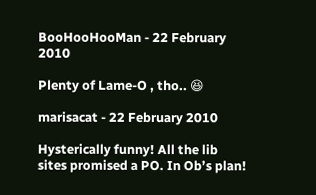BooHooHooMan - 22 February 2010

Plenty of Lame-O , tho.. 😆

marisacat - 22 February 2010

Hysterically funny! All the lib sites promised a PO. In Ob’s plan!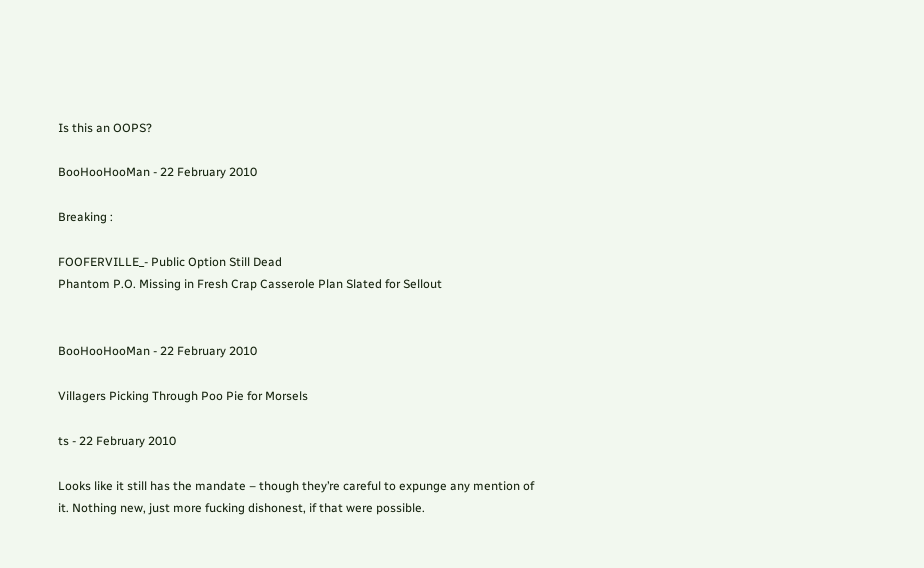Is this an OOPS?

BooHooHooMan - 22 February 2010

Breaking :

FOOFERVILLE_- Public Option Still Dead
Phantom P.O. Missing in Fresh Crap Casserole Plan Slated for Sellout


BooHooHooMan - 22 February 2010

Villagers Picking Through Poo Pie for Morsels

ts - 22 February 2010

Looks like it still has the mandate – though they’re careful to expunge any mention of it. Nothing new, just more fucking dishonest, if that were possible.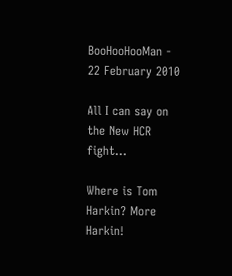BooHooHooMan - 22 February 2010

All I can say on the New HCR fight…

Where is Tom Harkin? More Harkin!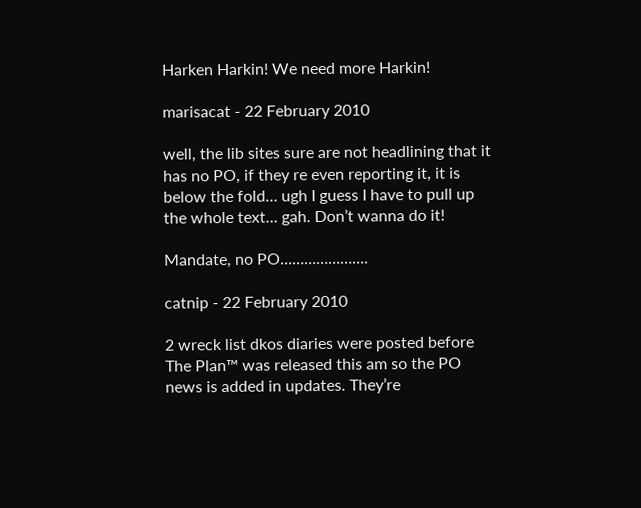Harken Harkin! We need more Harkin!

marisacat - 22 February 2010

well, the lib sites sure are not headlining that it has no PO, if they re even reporting it, it is below the fold… ugh I guess I have to pull up the whole text… gah. Don’t wanna do it!

Mandate, no PO………………….

catnip - 22 February 2010

2 wreck list dkos diaries were posted before The Plan™ was released this am so the PO news is added in updates. They’re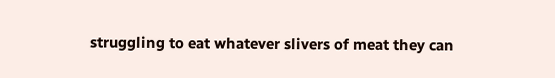struggling to eat whatever slivers of meat they can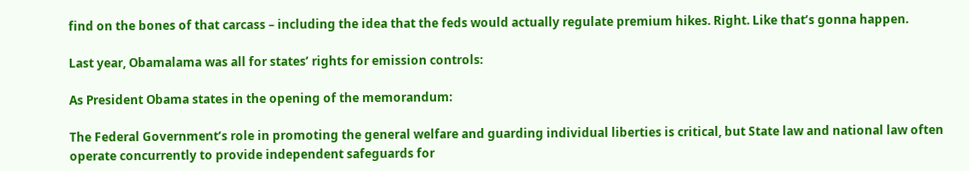find on the bones of that carcass – including the idea that the feds would actually regulate premium hikes. Right. Like that’s gonna happen.

Last year, Obamalama was all for states’ rights for emission controls:

As President Obama states in the opening of the memorandum:

The Federal Government’s role in promoting the general welfare and guarding individual liberties is critical, but State law and national law often operate concurrently to provide independent safeguards for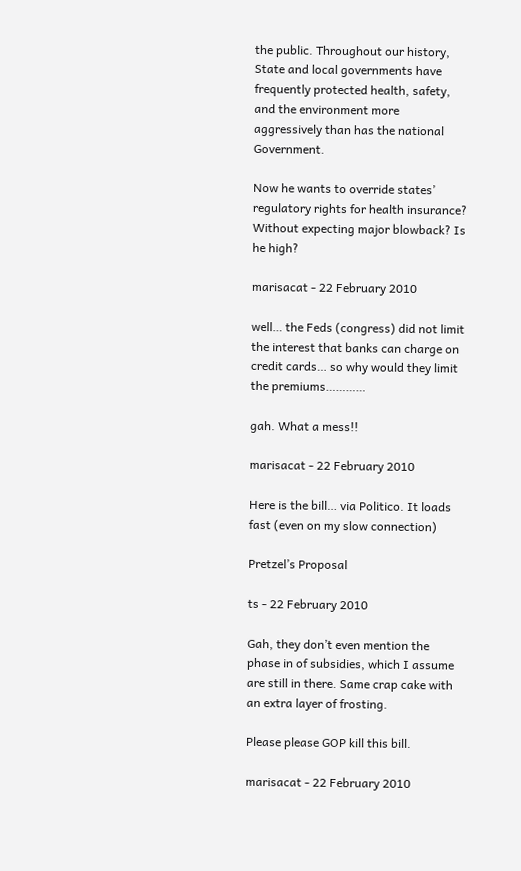the public. Throughout our history, State and local governments have frequently protected health, safety, and the environment more aggressively than has the national Government.

Now he wants to override states’ regulatory rights for health insurance? Without expecting major blowback? Is he high?

marisacat - 22 February 2010

well… the Feds (congress) did not limit the interest that banks can charge on credit cards… so why would they limit the premiums…………

gah. What a mess!!

marisacat - 22 February 2010

Here is the bill… via Politico. It loads fast (even on my slow connection)

Pretzel’s Proposal

ts - 22 February 2010

Gah, they don’t even mention the phase in of subsidies, which I assume are still in there. Same crap cake with an extra layer of frosting.

Please please GOP kill this bill.

marisacat - 22 February 2010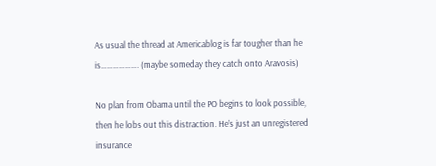As usual the thread at Americablog is far tougher than he is………………. (maybe someday they catch onto Aravosis)

No plan from Obama until the PO begins to look possible, then he lobs out this distraction. He’s just an unregistered insurance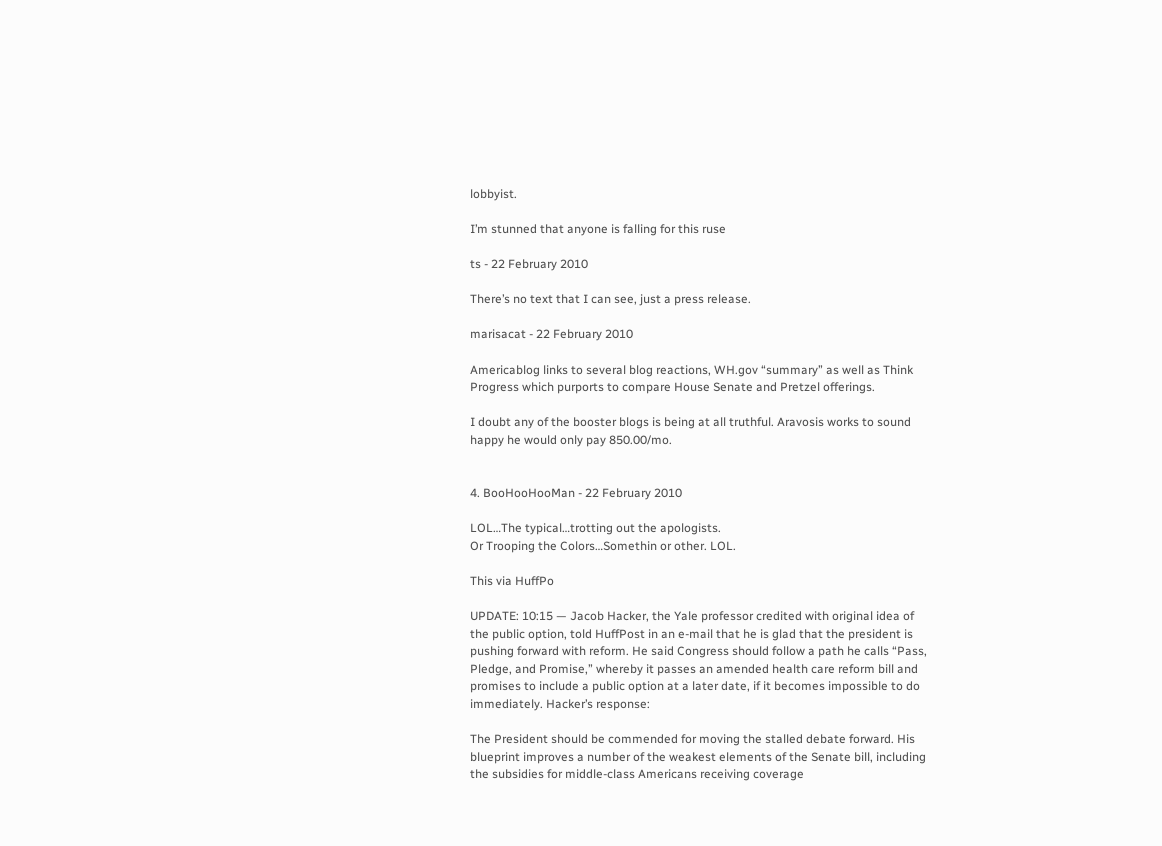lobbyist.

I’m stunned that anyone is falling for this ruse

ts - 22 February 2010

There’s no text that I can see, just a press release.

marisacat - 22 February 2010

Americablog links to several blog reactions, WH.gov “summary” as well as Think Progress which purports to compare House Senate and Pretzel offerings.

I doubt any of the booster blogs is being at all truthful. Aravosis works to sound happy he would only pay 850.00/mo.


4. BooHooHooMan - 22 February 2010

LOL…The typical…trotting out the apologists.
Or Trooping the Colors…Somethin or other. LOL.

This via HuffPo

UPDATE: 10:15 — Jacob Hacker, the Yale professor credited with original idea of the public option, told HuffPost in an e-mail that he is glad that the president is pushing forward with reform. He said Congress should follow a path he calls “Pass, Pledge, and Promise,” whereby it passes an amended health care reform bill and promises to include a public option at a later date, if it becomes impossible to do immediately. Hacker’s response:

The President should be commended for moving the stalled debate forward. His blueprint improves a number of the weakest elements of the Senate bill, including the subsidies for middle-class Americans receiving coverage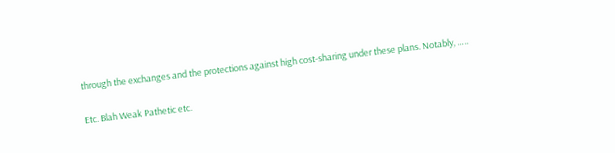through the exchanges and the protections against high cost-sharing under these plans. Notably, …..

Etc. Blah Weak Pathetic etc.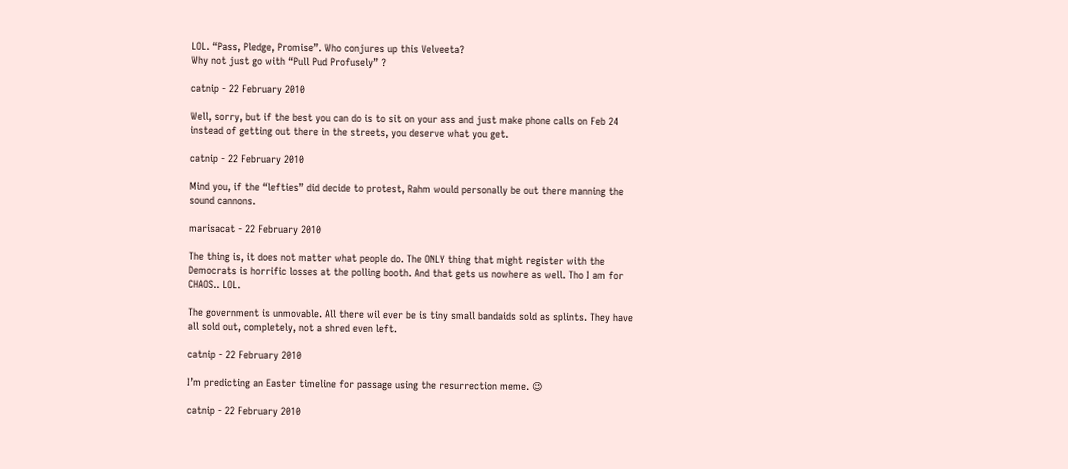LOL. “Pass, Pledge, Promise”. Who conjures up this Velveeta?
Why not just go with “Pull Pud Profusely” ?

catnip - 22 February 2010

Well, sorry, but if the best you can do is to sit on your ass and just make phone calls on Feb 24 instead of getting out there in the streets, you deserve what you get.

catnip - 22 February 2010

Mind you, if the “lefties” did decide to protest, Rahm would personally be out there manning the sound cannons.

marisacat - 22 February 2010

The thing is, it does not matter what people do. The ONLY thing that might register with the Democrats is horrific losses at the polling booth. And that gets us nowhere as well. Tho I am for CHAOS.. LOL.

The government is unmovable. All there wil ever be is tiny small bandaids sold as splints. They have all sold out, completely, not a shred even left.

catnip - 22 February 2010

I’m predicting an Easter timeline for passage using the resurrection meme. 😉

catnip - 22 February 2010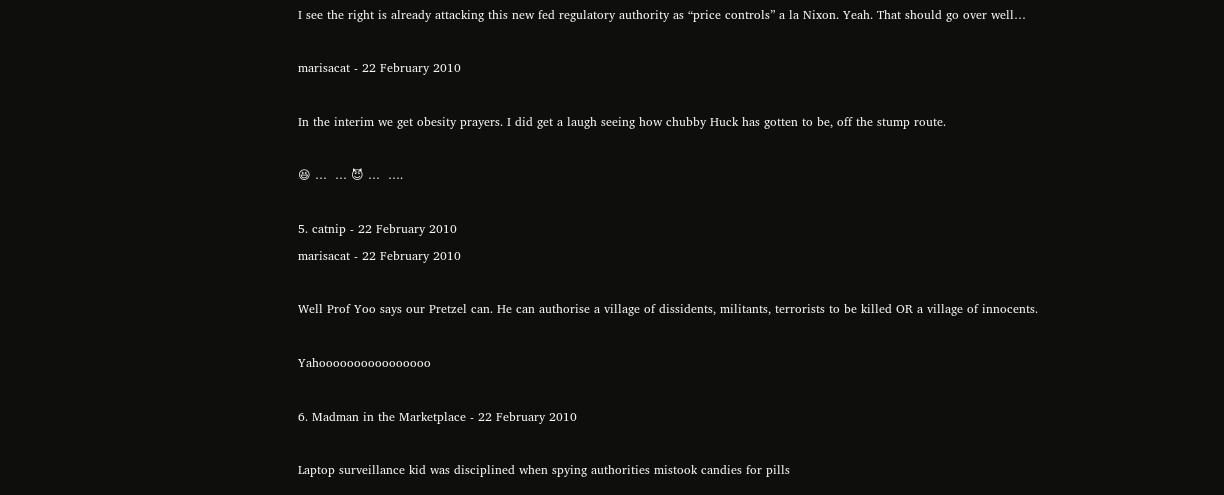I see the right is already attacking this new fed regulatory authority as “price controls” a la Nixon. Yeah. That should go over well…

marisacat - 22 February 2010

In the interim we get obesity prayers. I did get a laugh seeing how chubby Huck has gotten to be, off the stump route.

😆 …  … 😈 …  ….

5. catnip - 22 February 2010
marisacat - 22 February 2010

Well Prof Yoo says our Pretzel can. He can authorise a village of dissidents, militants, terrorists to be killed OR a village of innocents.

Yahoooooooooooooooo

6. Madman in the Marketplace - 22 February 2010

Laptop surveillance kid was disciplined when spying authorities mistook candies for pills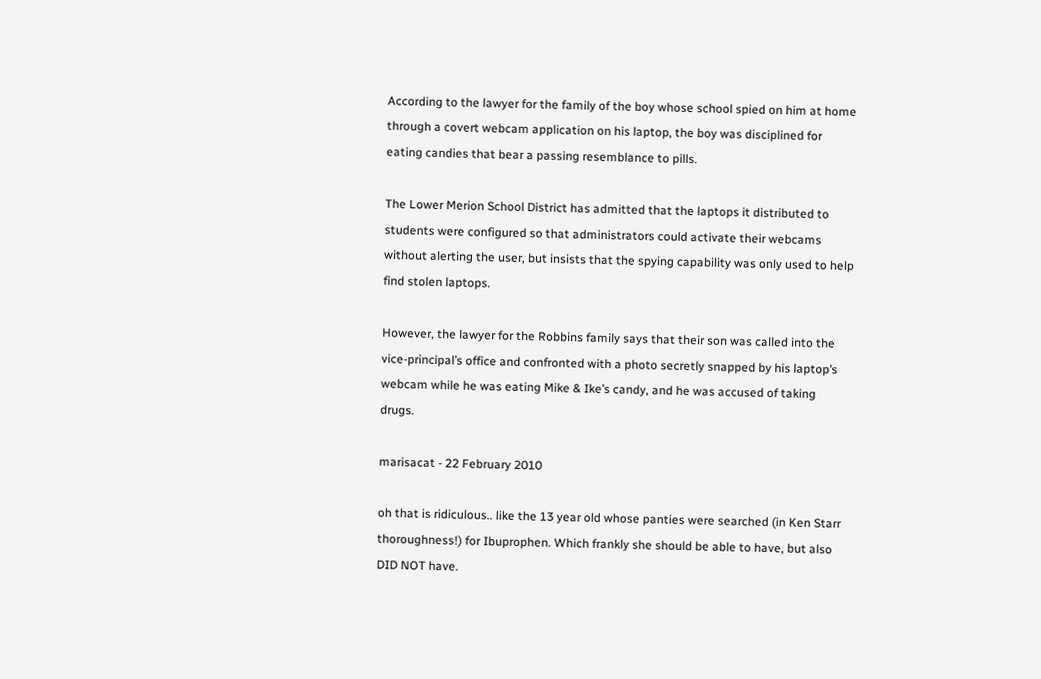According to the lawyer for the family of the boy whose school spied on him at home through a covert webcam application on his laptop, the boy was disciplined for eating candies that bear a passing resemblance to pills.

The Lower Merion School District has admitted that the laptops it distributed to students were configured so that administrators could activate their webcams without alerting the user, but insists that the spying capability was only used to help find stolen laptops.

However, the lawyer for the Robbins family says that their son was called into the vice-principal’s office and confronted with a photo secretly snapped by his laptop’s webcam while he was eating Mike & Ike’s candy, and he was accused of taking drugs.

marisacat - 22 February 2010

oh that is ridiculous.. like the 13 year old whose panties were searched (in Ken Starr thoroughness!) for Ibuprophen. Which frankly she should be able to have, but also DID NOT have.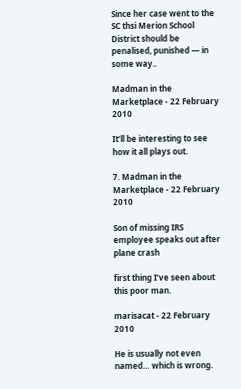Since her case went to the SC thsi Merion School District should be penalised, punished — in some way..

Madman in the Marketplace - 22 February 2010

It’ll be interesting to see how it all plays out.

7. Madman in the Marketplace - 22 February 2010

Son of missing IRS employee speaks out after plane crash

first thing I’ve seen about this poor man.

marisacat - 22 February 2010

He is usually not even named… which is wrong.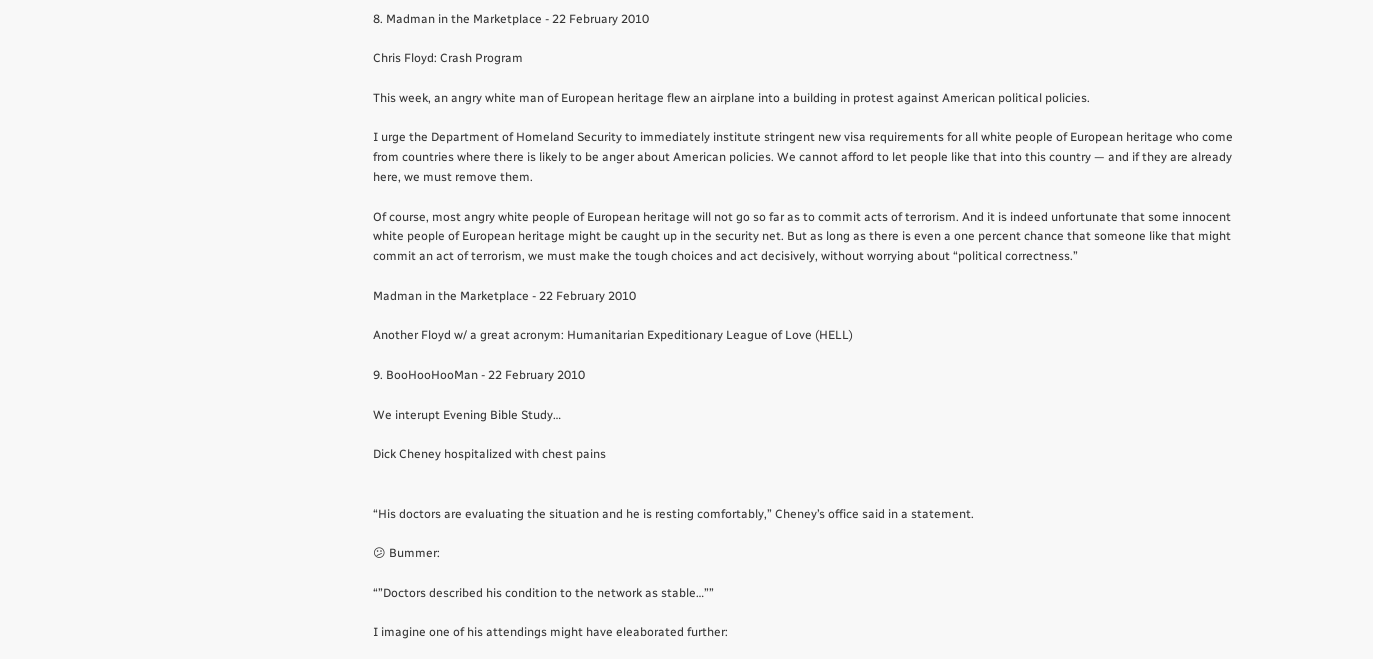8. Madman in the Marketplace - 22 February 2010

Chris Floyd: Crash Program

This week, an angry white man of European heritage flew an airplane into a building in protest against American political policies.

I urge the Department of Homeland Security to immediately institute stringent new visa requirements for all white people of European heritage who come from countries where there is likely to be anger about American policies. We cannot afford to let people like that into this country — and if they are already here, we must remove them.

Of course, most angry white people of European heritage will not go so far as to commit acts of terrorism. And it is indeed unfortunate that some innocent white people of European heritage might be caught up in the security net. But as long as there is even a one percent chance that someone like that might commit an act of terrorism, we must make the tough choices and act decisively, without worrying about “political correctness.”

Madman in the Marketplace - 22 February 2010

Another Floyd w/ a great acronym: Humanitarian Expeditionary League of Love (HELL)

9. BooHooHooMan - 22 February 2010

We interupt Evening Bible Study…

Dick Cheney hospitalized with chest pains


“His doctors are evaluating the situation and he is resting comfortably,” Cheney’s office said in a statement.

😕 Bummer:

“”Doctors described his condition to the network as stable…””

I imagine one of his attendings might have eleaborated further: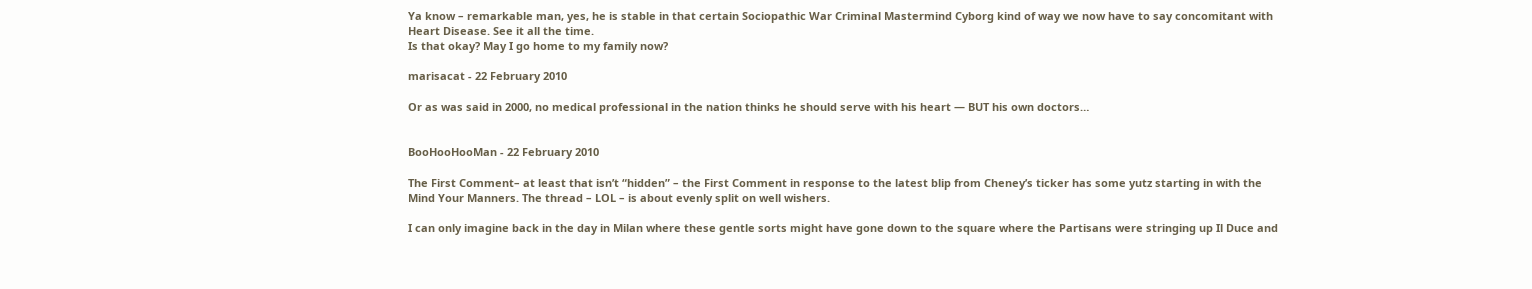Ya know – remarkable man, yes, he is stable in that certain Sociopathic War Criminal Mastermind Cyborg kind of way we now have to say concomitant with Heart Disease. See it all the time.
Is that okay? May I go home to my family now?

marisacat - 22 February 2010

Or as was said in 2000, no medical professional in the nation thinks he should serve with his heart — BUT his own doctors…


BooHooHooMan - 22 February 2010

The First Comment– at least that isn’t “hidden” – the First Comment in response to the latest blip from Cheney’s ticker has some yutz starting in with the Mind Your Manners. The thread – LOL – is about evenly split on well wishers.

I can only imagine back in the day in Milan where these gentle sorts might have gone down to the square where the Partisans were stringing up Il Duce and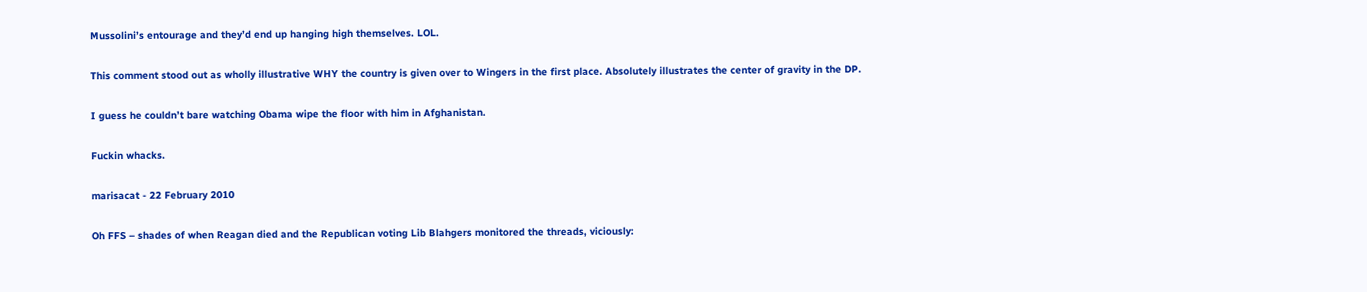Mussolini’s entourage and they’d end up hanging high themselves. LOL.

This comment stood out as wholly illustrative WHY the country is given over to Wingers in the first place. Absolutely illustrates the center of gravity in the DP.

I guess he couldn’t bare watching Obama wipe the floor with him in Afghanistan.

Fuckin whacks.

marisacat - 22 February 2010

Oh FFS – shades of when Reagan died and the Republican voting Lib Blahgers monitored the threads, viciously: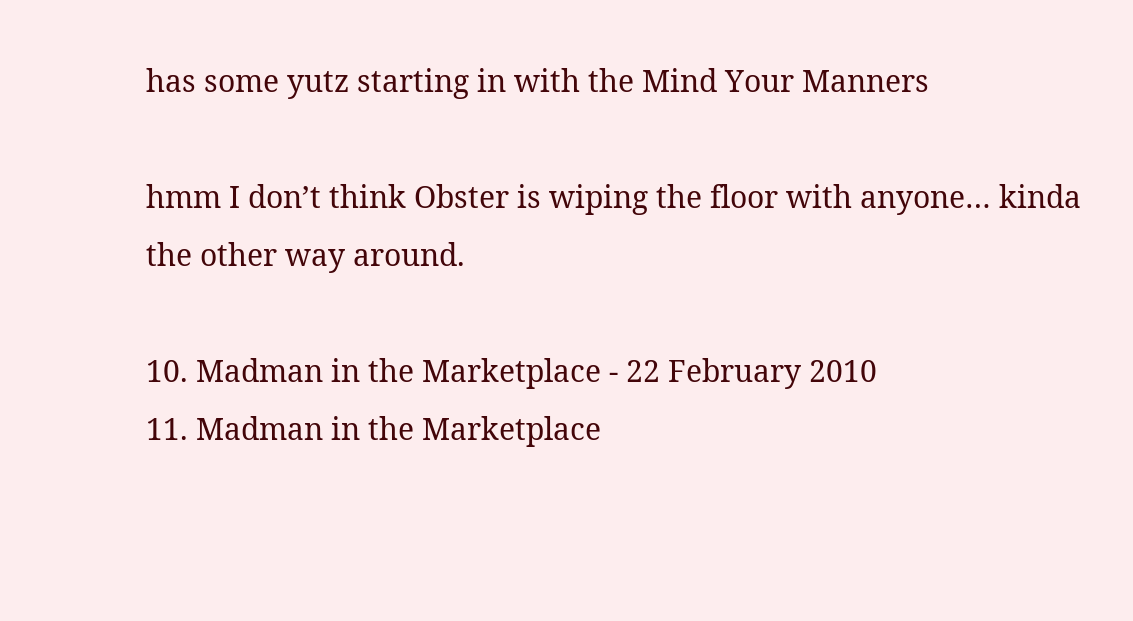has some yutz starting in with the Mind Your Manners

hmm I don’t think Obster is wiping the floor with anyone… kinda the other way around.

10. Madman in the Marketplace - 22 February 2010
11. Madman in the Marketplace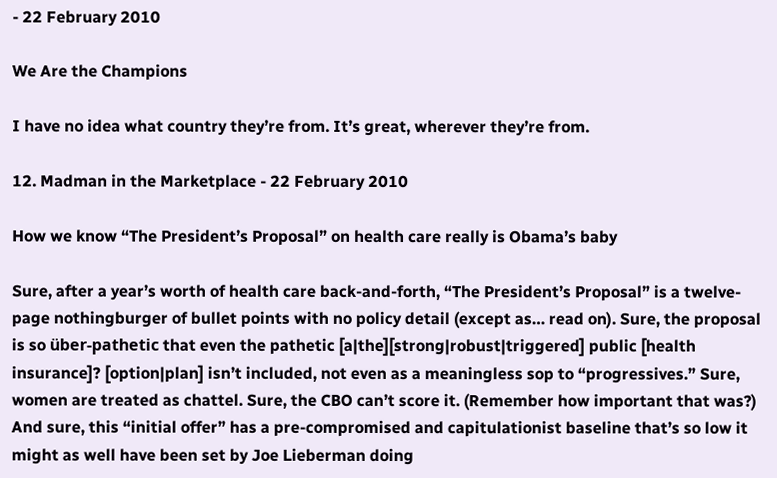- 22 February 2010

We Are the Champions

I have no idea what country they’re from. It’s great, wherever they’re from.

12. Madman in the Marketplace - 22 February 2010

How we know “The President’s Proposal” on health care really is Obama’s baby

Sure, after a year’s worth of health care back-and-forth, “The President’s Proposal” is a twelve-page nothingburger of bullet points with no policy detail (except as… read on). Sure, the proposal is so über-pathetic that even the pathetic [a|the][strong|robust|triggered] public [health insurance]? [option|plan] isn’t included, not even as a meaningless sop to “progressives.” Sure, women are treated as chattel. Sure, the CBO can’t score it. (Remember how important that was?) And sure, this “initial offer” has a pre-compromised and capitulationist baseline that’s so low it might as well have been set by Joe Lieberman doing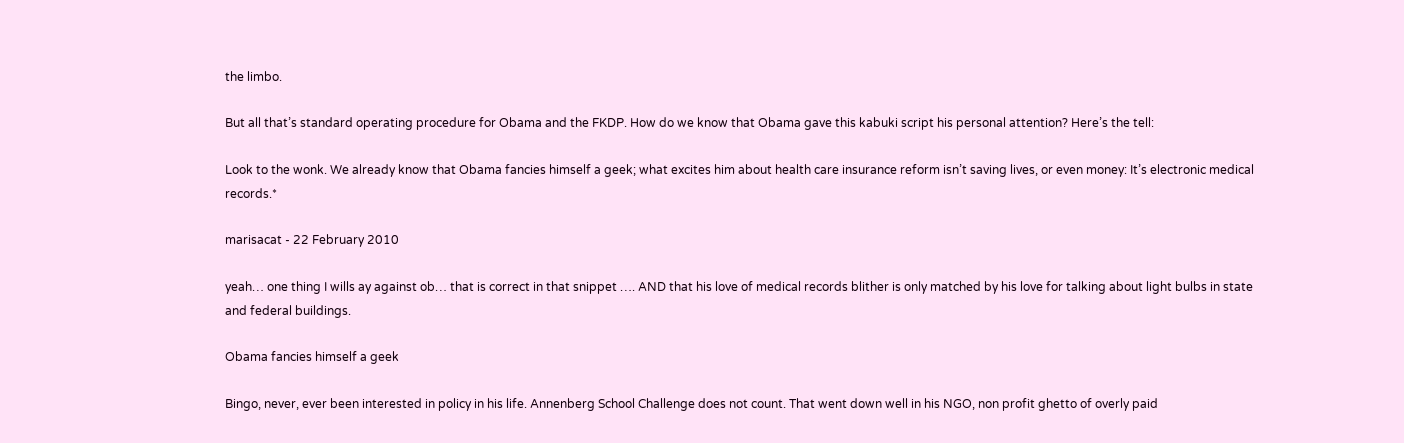the limbo.

But all that’s standard operating procedure for Obama and the FKDP. How do we know that Obama gave this kabuki script his personal attention? Here’s the tell:

Look to the wonk. We already know that Obama fancies himself a geek; what excites him about health care insurance reform isn’t saving lives, or even money: It’s electronic medical records.*

marisacat - 22 February 2010

yeah… one thing I wills ay against ob… that is correct in that snippet …. AND that his love of medical records blither is only matched by his love for talking about light bulbs in state and federal buildings.

Obama fancies himself a geek

Bingo, never, ever been interested in policy in his life. Annenberg School Challenge does not count. That went down well in his NGO, non profit ghetto of overly paid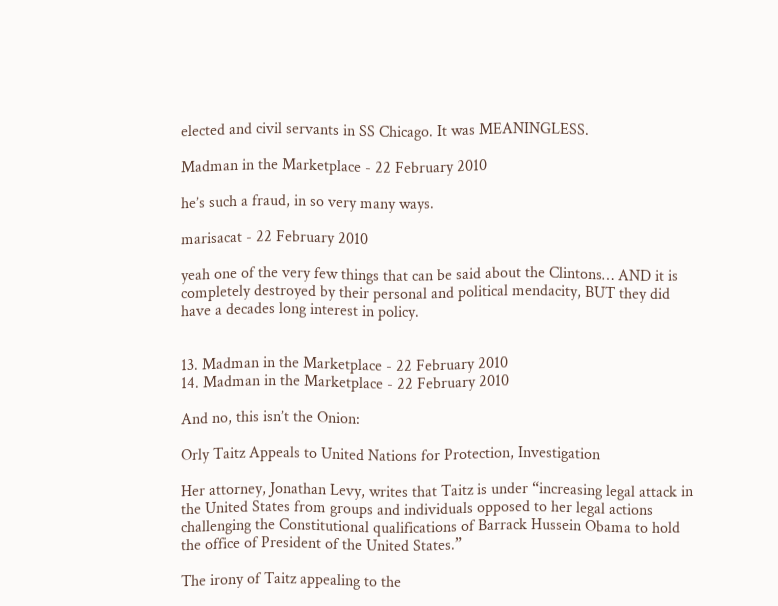elected and civil servants in SS Chicago. It was MEANINGLESS.

Madman in the Marketplace - 22 February 2010

he’s such a fraud, in so very many ways.

marisacat - 22 February 2010

yeah one of the very few things that can be said about the Clintons… AND it is completely destroyed by their personal and political mendacity, BUT they did have a decades long interest in policy.


13. Madman in the Marketplace - 22 February 2010
14. Madman in the Marketplace - 22 February 2010

And no, this isn’t the Onion:

Orly Taitz Appeals to United Nations for Protection, Investigation

Her attorney, Jonathan Levy, writes that Taitz is under “increasing legal attack in the United States from groups and individuals opposed to her legal actions challenging the Constitutional qualifications of Barrack Hussein Obama to hold the office of President of the United States.”

The irony of Taitz appealing to the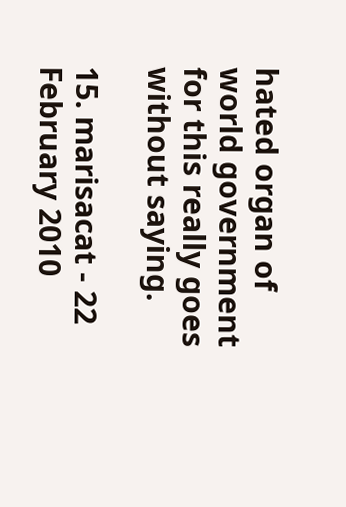hated organ of world government for this really goes without saying.

15. marisacat - 22 February 2010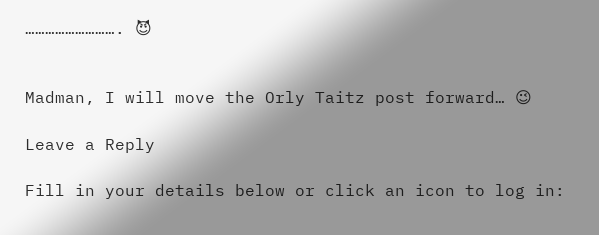………………………. 😈


Madman, I will move the Orly Taitz post forward… 😉

Leave a Reply

Fill in your details below or click an icon to log in: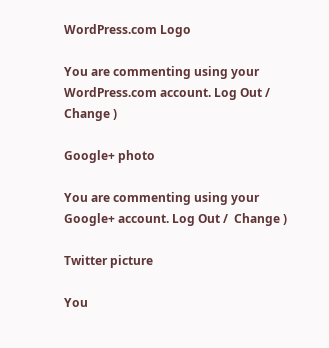WordPress.com Logo

You are commenting using your WordPress.com account. Log Out /  Change )

Google+ photo

You are commenting using your Google+ account. Log Out /  Change )

Twitter picture

You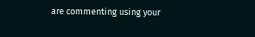are commenting using your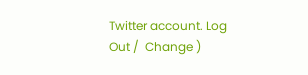Twitter account. Log Out /  Change )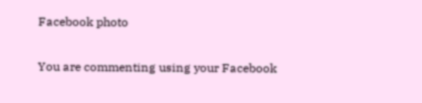Facebook photo

You are commenting using your Facebook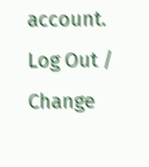account. Log Out /  Change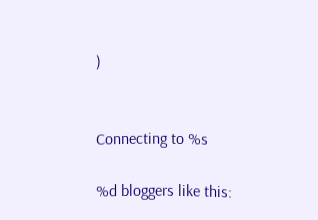)


Connecting to %s

%d bloggers like this: